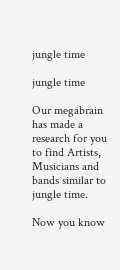jungle time

jungle time

Our megabrain has made a research for you to find Artists, Musicians and bands similar to jungle time.

Now you know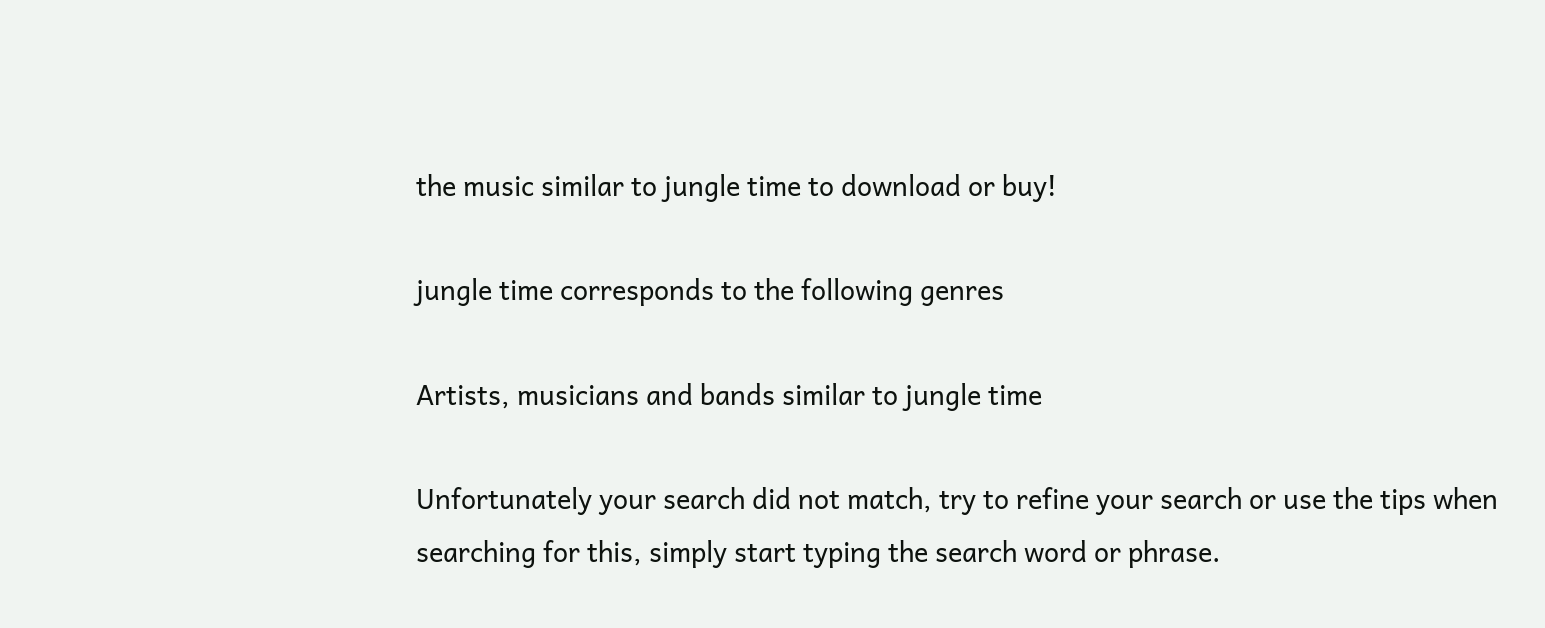the music similar to jungle time to download or buy!

jungle time corresponds to the following genres

Artists, musicians and bands similar to jungle time

Unfortunately your search did not match, try to refine your search or use the tips when searching for this, simply start typing the search word or phrase.